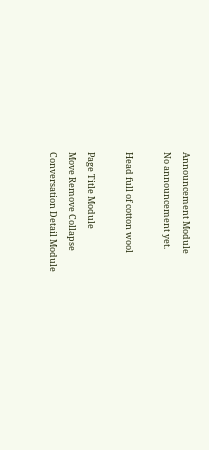Announcement Module
No announcement yet.

Head full of cotton wool

Page Title Module
Move Remove Collapse
Conversation Detail Module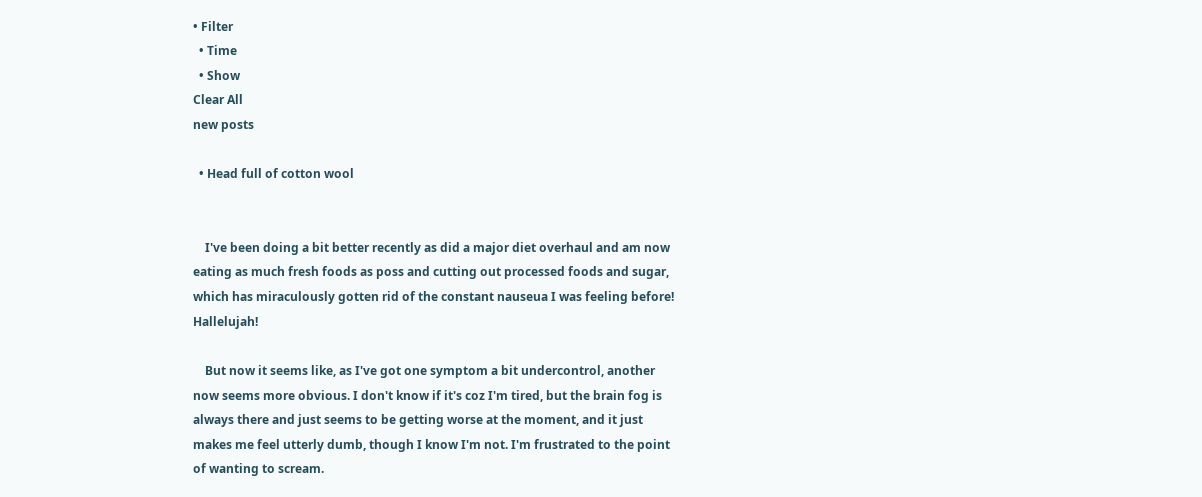• Filter
  • Time
  • Show
Clear All
new posts

  • Head full of cotton wool


    I've been doing a bit better recently as did a major diet overhaul and am now eating as much fresh foods as poss and cutting out processed foods and sugar, which has miraculously gotten rid of the constant nauseua I was feeling before! Hallelujah!

    But now it seems like, as I've got one symptom a bit undercontrol, another now seems more obvious. I don't know if it's coz I'm tired, but the brain fog is always there and just seems to be getting worse at the moment, and it just makes me feel utterly dumb, though I know I'm not. I'm frustrated to the point of wanting to scream.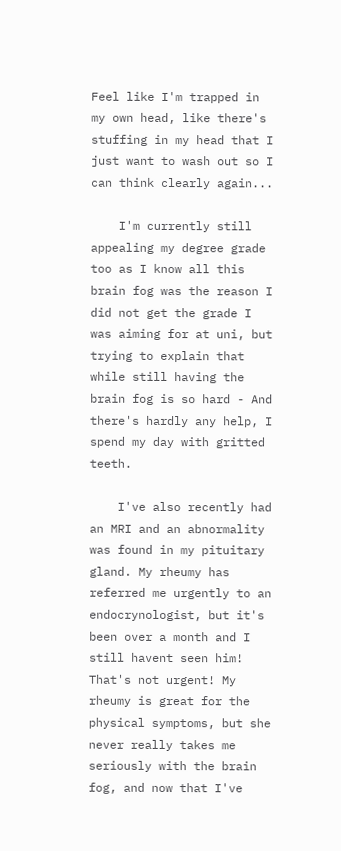Feel like I'm trapped in my own head, like there's stuffing in my head that I just want to wash out so I can think clearly again...

    I'm currently still appealing my degree grade too as I know all this brain fog was the reason I did not get the grade I was aiming for at uni, but trying to explain that while still having the brain fog is so hard - And there's hardly any help, I spend my day with gritted teeth.

    I've also recently had an MRI and an abnormality was found in my pituitary gland. My rheumy has referred me urgently to an endocrynologist, but it's been over a month and I still havent seen him! That's not urgent! My rheumy is great for the physical symptoms, but she never really takes me seriously with the brain fog, and now that I've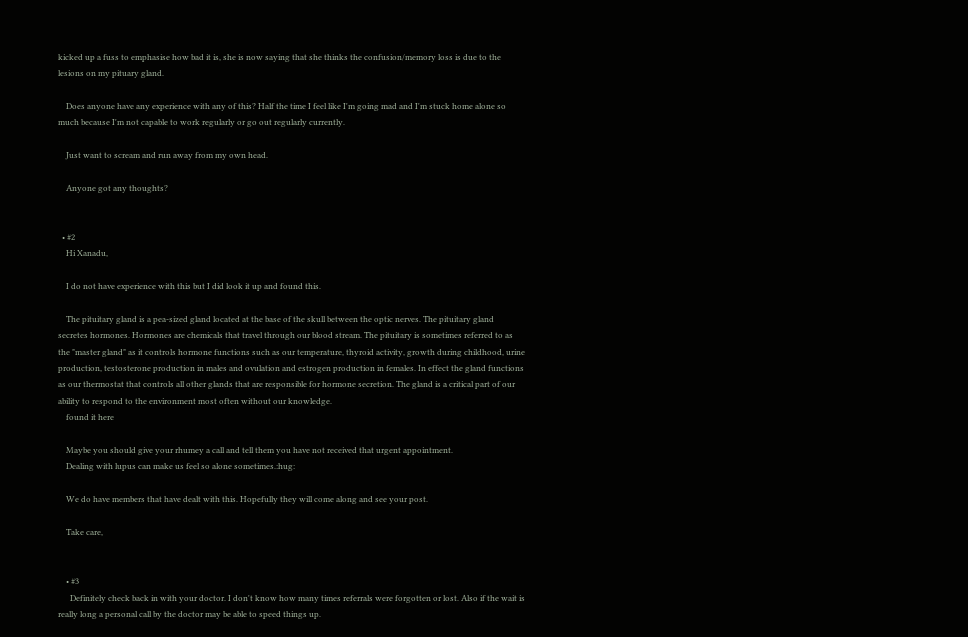kicked up a fuss to emphasise how bad it is, she is now saying that she thinks the confusion/memory loss is due to the lesions on my pituary gland.

    Does anyone have any experience with any of this? Half the time I feel like I'm going mad and I'm stuck home alone so much because I'm not capable to work regularly or go out regularly currently.

    Just want to scream and run away from my own head.

    Anyone got any thoughts?


  • #2
    Hi Xanadu,

    I do not have experience with this but I did look it up and found this.

    The pituitary gland is a pea-sized gland located at the base of the skull between the optic nerves. The pituitary gland secretes hormones. Hormones are chemicals that travel through our blood stream. The pituitary is sometimes referred to as the "master gland" as it controls hormone functions such as our temperature, thyroid activity, growth during childhood, urine production, testosterone production in males and ovulation and estrogen production in females. In effect the gland functions as our thermostat that controls all other glands that are responsible for hormone secretion. The gland is a critical part of our ability to respond to the environment most often without our knowledge.
    found it here

    Maybe you should give your rhumey a call and tell them you have not received that urgent appointment.
    Dealing with lupus can make us feel so alone sometimes.:hug:

    We do have members that have dealt with this. Hopefully they will come along and see your post.

    Take care,


    • #3
      Definitely check back in with your doctor. I don't know how many times referrals were forgotten or lost. Also if the wait is really long a personal call by the doctor may be able to speed things up.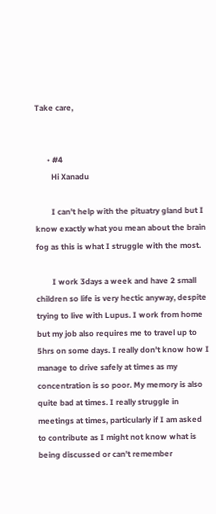Take care,


      • #4
        Hi Xanadu

        I can't help with the pituatry gland but I know exactly what you mean about the brain fog as this is what I struggle with the most.

        I work 3days a week and have 2 small children so life is very hectic anyway, despite trying to live with Lupus. I work from home but my job also requires me to travel up to 5hrs on some days. I really don't know how I manage to drive safely at times as my concentration is so poor. My memory is also quite bad at times. I really struggle in meetings at times, particularly if I am asked to contribute as I might not know what is being discussed or can't remember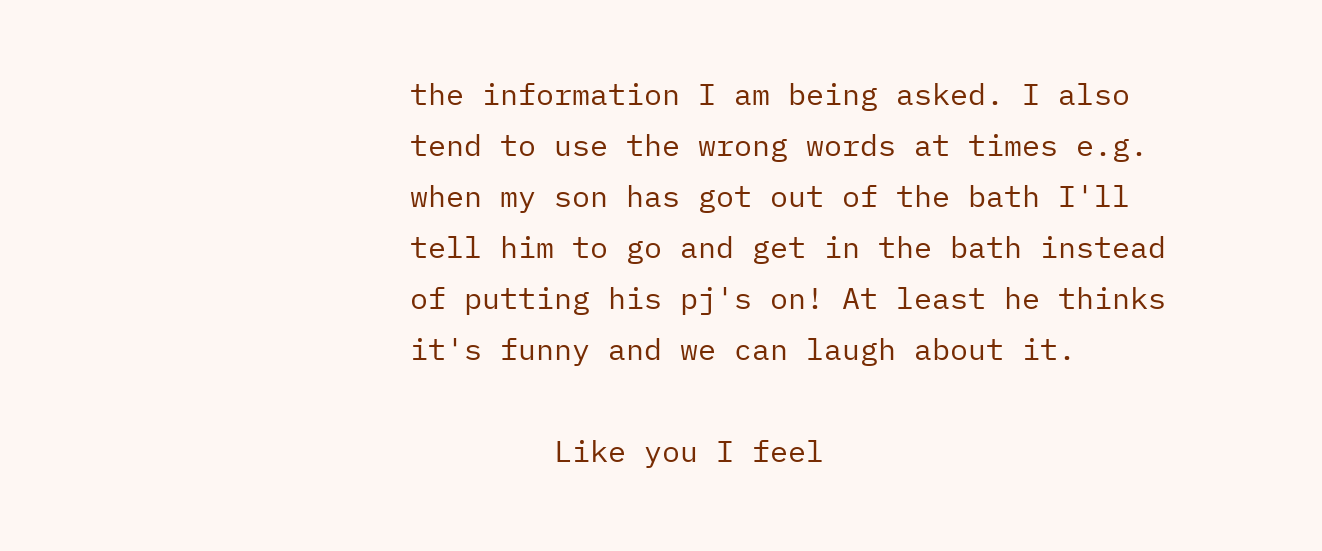the information I am being asked. I also tend to use the wrong words at times e.g. when my son has got out of the bath I'll tell him to go and get in the bath instead of putting his pj's on! At least he thinks it's funny and we can laugh about it.

        Like you I feel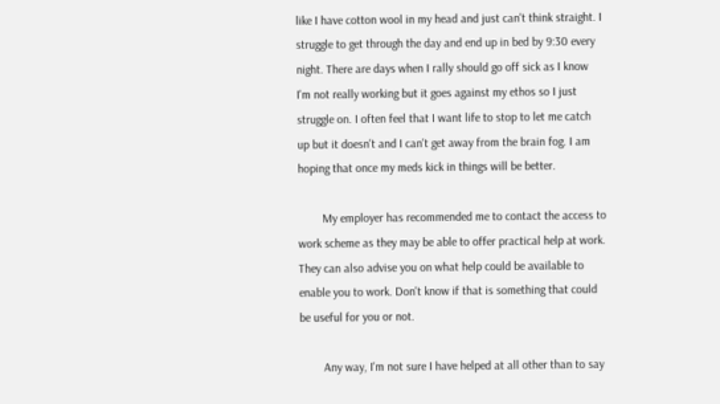like I have cotton wool in my head and just can't think straight. I struggle to get through the day and end up in bed by 9:30 every night. There are days when I rally should go off sick as I know I'm not really working but it goes against my ethos so I just struggle on. I often feel that I want life to stop to let me catch up but it doesn't and I can't get away from the brain fog. I am hoping that once my meds kick in things will be better.

        My employer has recommended me to contact the access to work scheme as they may be able to offer practical help at work. They can also advise you on what help could be available to enable you to work. Don't know if that is something that could be useful for you or not.

        Any way, I'm not sure I have helped at all other than to say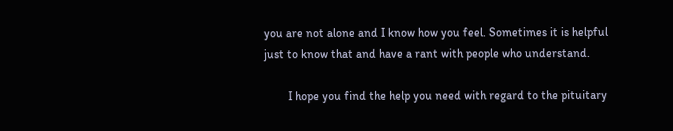you are not alone and I know how you feel. Sometimes it is helpful just to know that and have a rant with people who understand.

        I hope you find the help you need with regard to the pituitary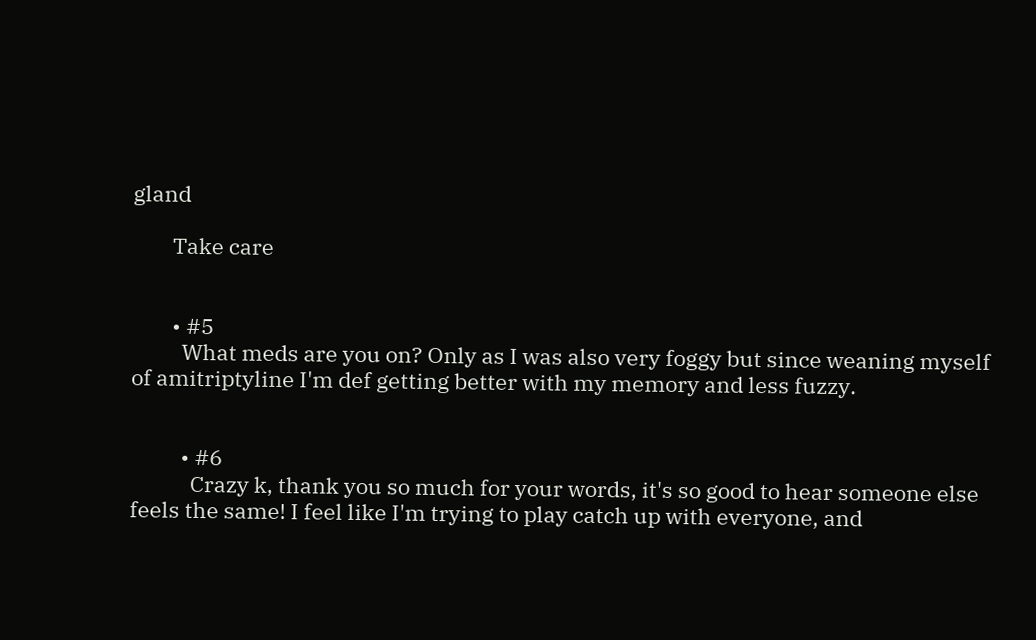gland

        Take care


        • #5
          What meds are you on? Only as I was also very foggy but since weaning myself of amitriptyline I'm def getting better with my memory and less fuzzy.


          • #6
            Crazy k, thank you so much for your words, it's so good to hear someone else feels the same! I feel like I'm trying to play catch up with everyone, and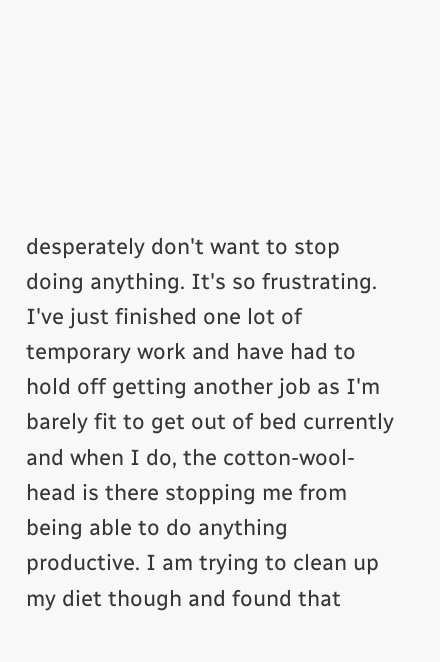desperately don't want to stop doing anything. It's so frustrating. I've just finished one lot of temporary work and have had to hold off getting another job as I'm barely fit to get out of bed currently and when I do, the cotton-wool-head is there stopping me from being able to do anything productive. I am trying to clean up my diet though and found that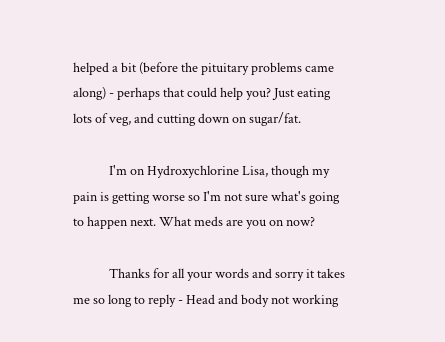helped a bit (before the pituitary problems came along) - perhaps that could help you? Just eating lots of veg, and cutting down on sugar/fat.

            I'm on Hydroxychlorine Lisa, though my pain is getting worse so I'm not sure what's going to happen next. What meds are you on now?

            Thanks for all your words and sorry it takes me so long to reply - Head and body not working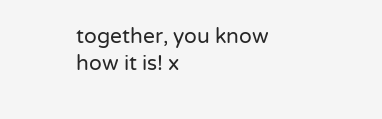together, you know how it is! x